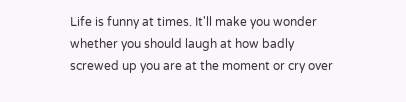Life is funny at times. It'll make you wonder whether you should laugh at how badly screwed up you are at the moment or cry over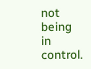not being in control.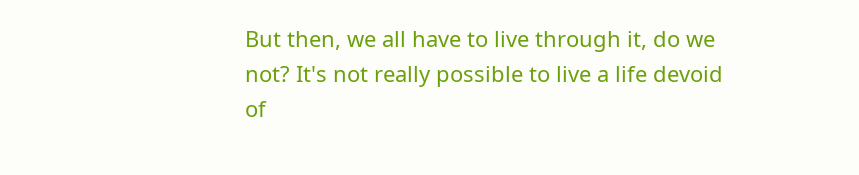But then, we all have to live through it, do we not? It's not really possible to live a life devoid of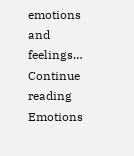emotions and feelings… Continue reading Emotions